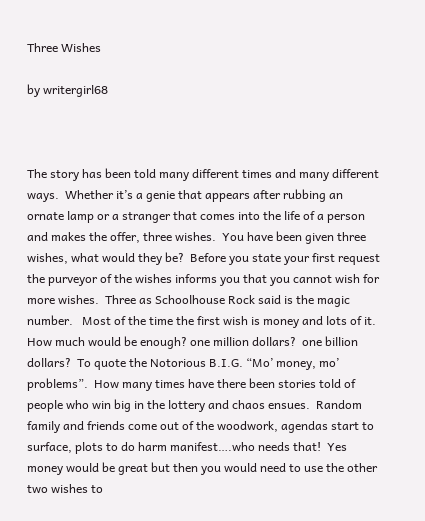Three Wishes

by writergirl68



The story has been told many different times and many different ways.  Whether it’s a genie that appears after rubbing an ornate lamp or a stranger that comes into the life of a person and makes the offer, three wishes.  You have been given three wishes, what would they be?  Before you state your first request the purveyor of the wishes informs you that you cannot wish for more wishes.  Three as Schoolhouse Rock said is the magic number.   Most of the time the first wish is money and lots of it.  How much would be enough? one million dollars?  one billion dollars?  To quote the Notorious B.I.G. “Mo’ money, mo’ problems”.  How many times have there been stories told of people who win big in the lottery and chaos ensues.  Random family and friends come out of the woodwork, agendas start to surface, plots to do harm manifest….who needs that!  Yes money would be great but then you would need to use the other two wishes to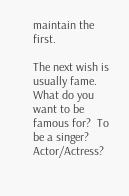maintain the first.

The next wish is usually fame.  What do you want to be famous for?  To be a singer?  Actor/Actress?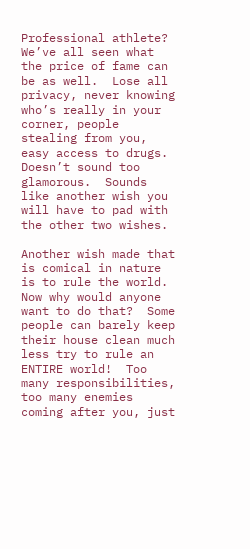Professional athlete?  We’ve all seen what the price of fame can be as well.  Lose all privacy, never knowing who’s really in your corner, people stealing from you, easy access to drugs.  Doesn’t sound too glamorous.  Sounds like another wish you will have to pad with the other two wishes.

Another wish made that is comical in nature is to rule the world.  Now why would anyone want to do that?  Some people can barely keep their house clean much less try to rule an ENTIRE world!  Too many responsibilities, too many enemies coming after you, just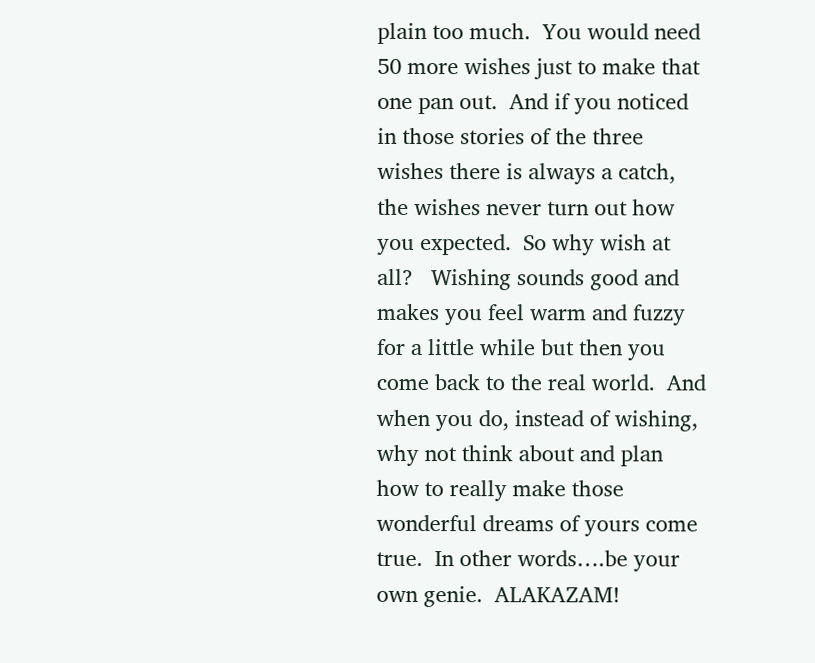plain too much.  You would need 50 more wishes just to make that one pan out.  And if you noticed in those stories of the three wishes there is always a catch, the wishes never turn out how you expected.  So why wish at all?   Wishing sounds good and makes you feel warm and fuzzy for a little while but then you come back to the real world.  And when you do, instead of wishing, why not think about and plan how to really make those wonderful dreams of yours come true.  In other words….be your own genie.  ALAKAZAM!